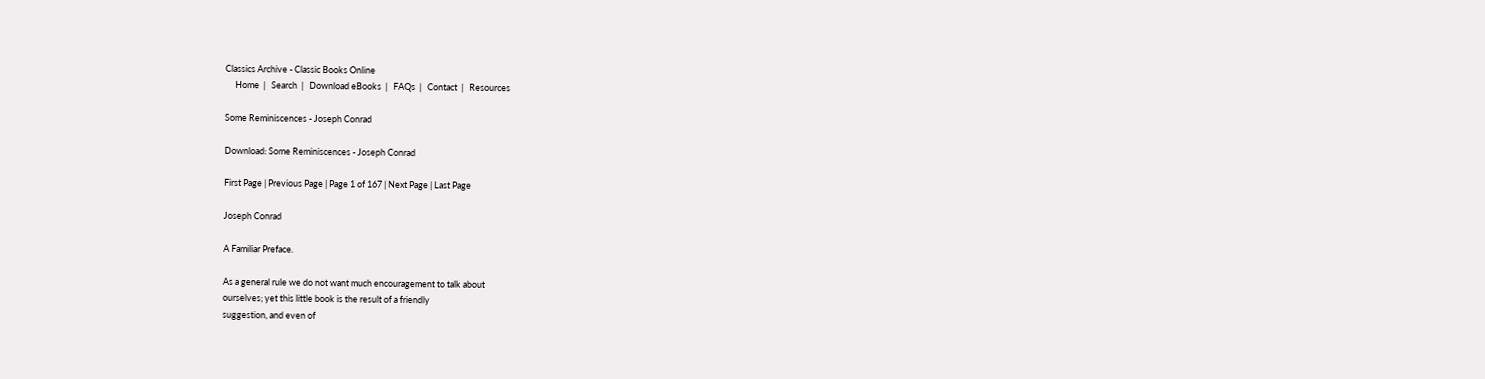Classics Archive - Classic Books Online
     Home  |   Search  |   Download eBooks  |   FAQs  |   Contact  |   Resources

Some Reminiscences - Joseph Conrad

Download: Some Reminiscences - Joseph Conrad

First Page | Previous Page | Page 1 of 167 | Next Page | Last Page

Joseph Conrad

A Familiar Preface.

As a general rule we do not want much encouragement to talk about
ourselves; yet this little book is the result of a friendly
suggestion, and even of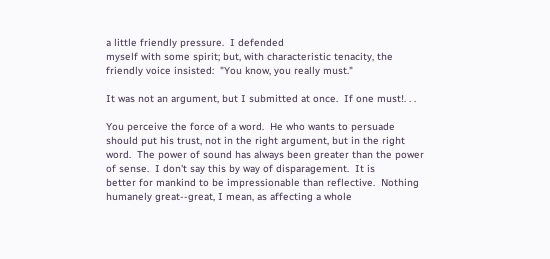a little friendly pressure.  I defended
myself with some spirit; but, with characteristic tenacity, the
friendly voice insisted:  "You know, you really must."

It was not an argument, but I submitted at once.  If one must!. . .

You perceive the force of a word.  He who wants to persuade
should put his trust, not in the right argument, but in the right
word.  The power of sound has always been greater than the power
of sense.  I don't say this by way of disparagement.  It is
better for mankind to be impressionable than reflective.  Nothing
humanely great--great, I mean, as affecting a whole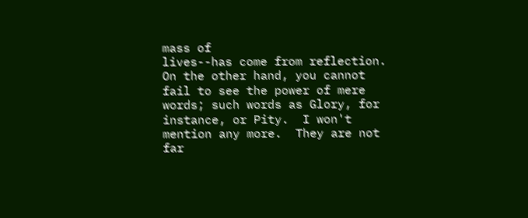mass of
lives--has come from reflection.  On the other hand, you cannot
fail to see the power of mere words; such words as Glory, for
instance, or Pity.  I won't mention any more.  They are not far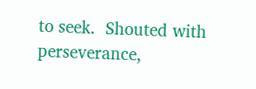to seek.  Shouted with perseverance,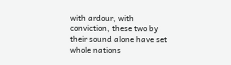with ardour, with
conviction, these two by their sound alone have set whole nations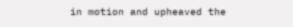in motion and upheaved the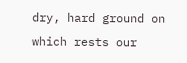dry, hard ground on which rests our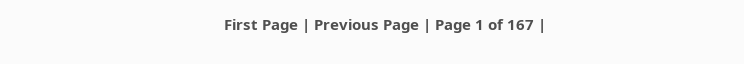First Page | Previous Page | Page 1 of 167 |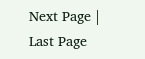Next Page | Last Page